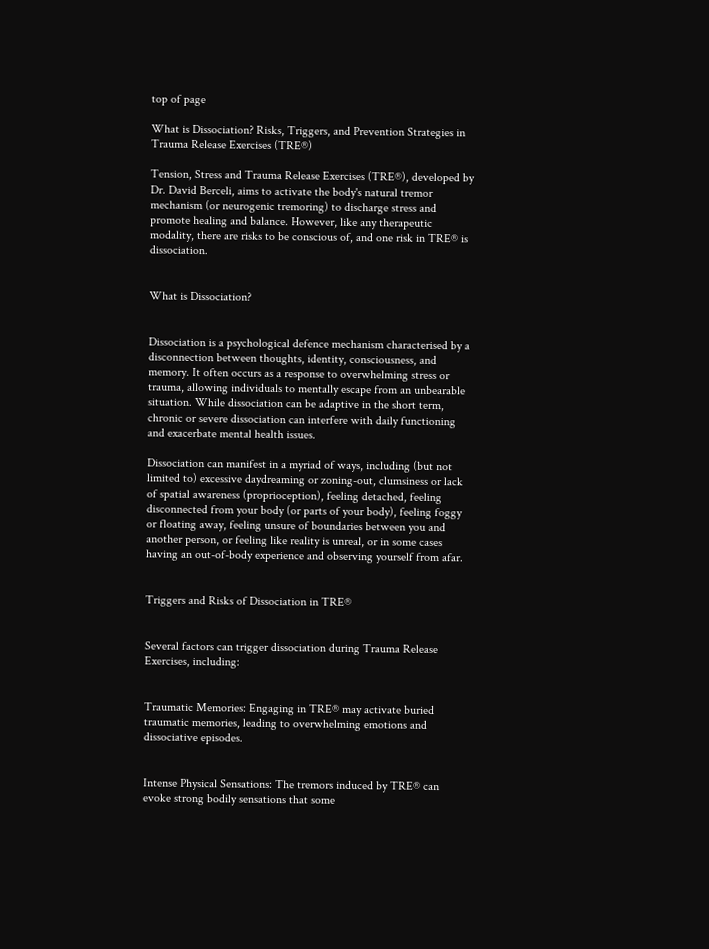top of page

What is Dissociation? Risks, Triggers, and Prevention Strategies in Trauma Release Exercises (TRE®)

Tension, Stress and Trauma Release Exercises (TRE®), developed by Dr. David Berceli, aims to activate the body's natural tremor mechanism (or neurogenic tremoring) to discharge stress and promote healing and balance. However, like any therapeutic modality, there are risks to be conscious of, and one risk in TRE® is dissociation.


What is Dissociation?


Dissociation is a psychological defence mechanism characterised by a disconnection between thoughts, identity, consciousness, and memory. It often occurs as a response to overwhelming stress or trauma, allowing individuals to mentally escape from an unbearable situation. While dissociation can be adaptive in the short term, chronic or severe dissociation can interfere with daily functioning and exacerbate mental health issues.

Dissociation can manifest in a myriad of ways, including (but not limited to) excessive daydreaming or zoning-out, clumsiness or lack of spatial awareness (proprioception), feeling detached, feeling disconnected from your body (or parts of your body), feeling foggy or floating away, feeling unsure of boundaries between you and another person, or feeling like reality is unreal, or in some cases having an out-of-body experience and observing yourself from afar.


Triggers and Risks of Dissociation in TRE®


Several factors can trigger dissociation during Trauma Release Exercises, including:


Traumatic Memories: Engaging in TRE® may activate buried traumatic memories, leading to overwhelming emotions and dissociative episodes.


Intense Physical Sensations: The tremors induced by TRE® can evoke strong bodily sensations that some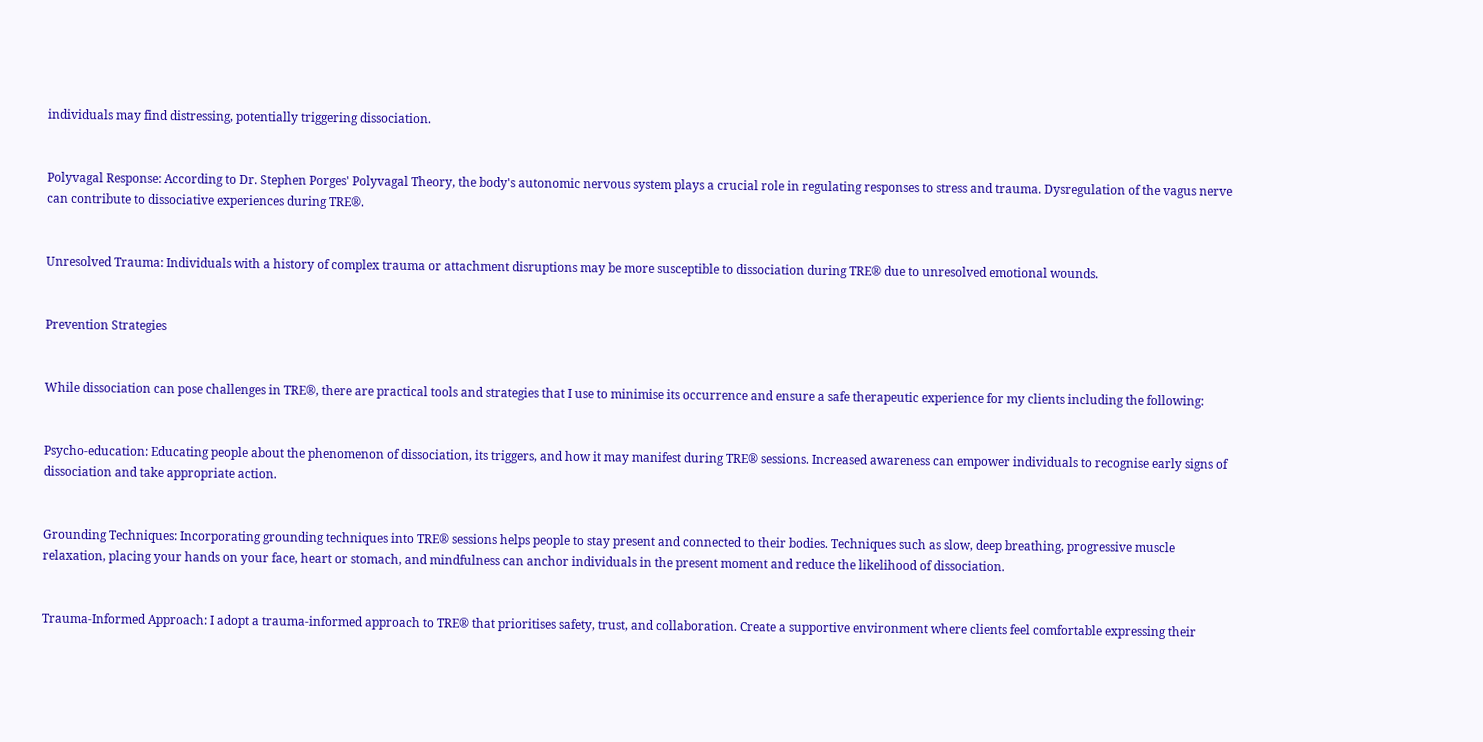individuals may find distressing, potentially triggering dissociation.


Polyvagal Response: According to Dr. Stephen Porges' Polyvagal Theory, the body's autonomic nervous system plays a crucial role in regulating responses to stress and trauma. Dysregulation of the vagus nerve can contribute to dissociative experiences during TRE®.


Unresolved Trauma: Individuals with a history of complex trauma or attachment disruptions may be more susceptible to dissociation during TRE® due to unresolved emotional wounds.


Prevention Strategies


While dissociation can pose challenges in TRE®, there are practical tools and strategies that I use to minimise its occurrence and ensure a safe therapeutic experience for my clients including the following:


Psycho-education: Educating people about the phenomenon of dissociation, its triggers, and how it may manifest during TRE® sessions. Increased awareness can empower individuals to recognise early signs of dissociation and take appropriate action.


Grounding Techniques: Incorporating grounding techniques into TRE® sessions helps people to stay present and connected to their bodies. Techniques such as slow, deep breathing, progressive muscle relaxation, placing your hands on your face, heart or stomach, and mindfulness can anchor individuals in the present moment and reduce the likelihood of dissociation.


Trauma-Informed Approach: I adopt a trauma-informed approach to TRE® that prioritises safety, trust, and collaboration. Create a supportive environment where clients feel comfortable expressing their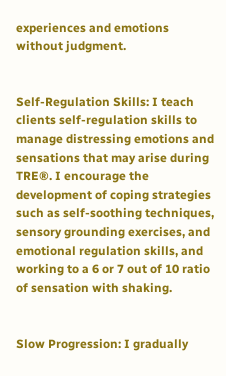experiences and emotions without judgment.


Self-Regulation Skills: I teach clients self-regulation skills to manage distressing emotions and sensations that may arise during TRE®. I encourage the development of coping strategies such as self-soothing techniques, sensory grounding exercises, and emotional regulation skills, and working to a 6 or 7 out of 10 ratio of sensation with shaking.


Slow Progression: I gradually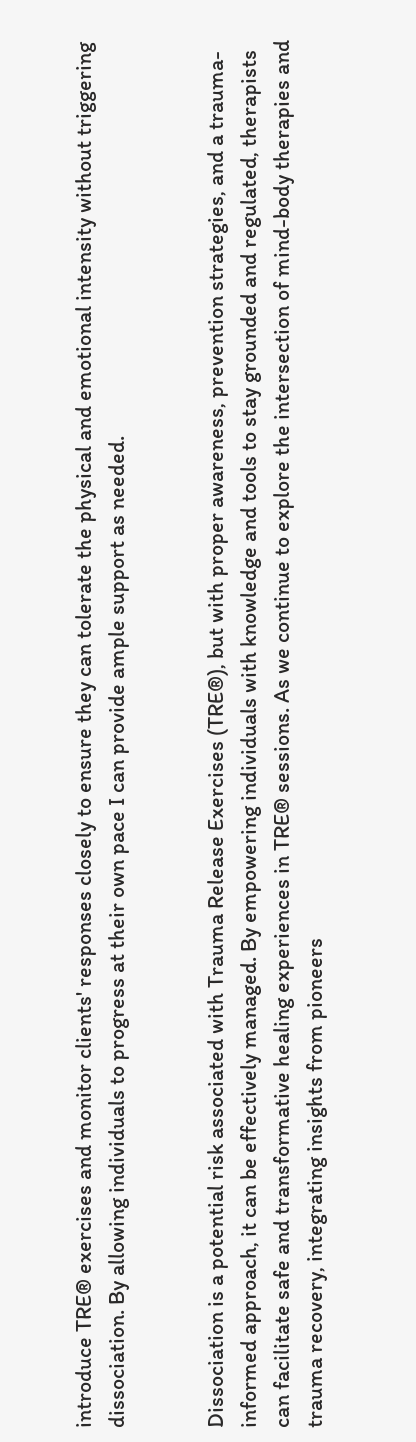introduce TRE® exercises and monitor clients' responses closely to ensure they can tolerate the physical and emotional intensity without triggering dissociation. By allowing individuals to progress at their own pace I can provide ample support as needed.


Dissociation is a potential risk associated with Trauma Release Exercises (TRE®), but with proper awareness, prevention strategies, and a trauma-informed approach, it can be effectively managed. By empowering individuals with knowledge and tools to stay grounded and regulated, therapists can facilitate safe and transformative healing experiences in TRE® sessions. As we continue to explore the intersection of mind-body therapies and trauma recovery, integrating insights from pioneers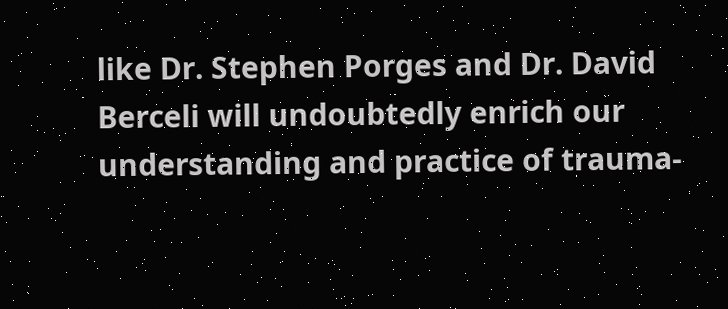like Dr. Stephen Porges and Dr. David Berceli will undoubtedly enrich our understanding and practice of trauma-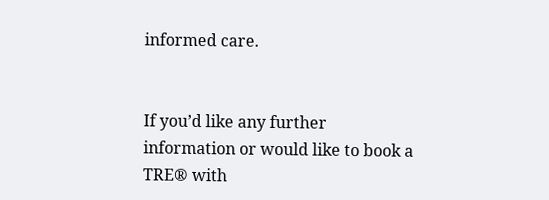informed care.


If you’d like any further information or would like to book a TRE® with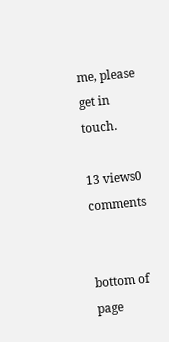me, please get in touch.

13 views0 comments


bottom of page